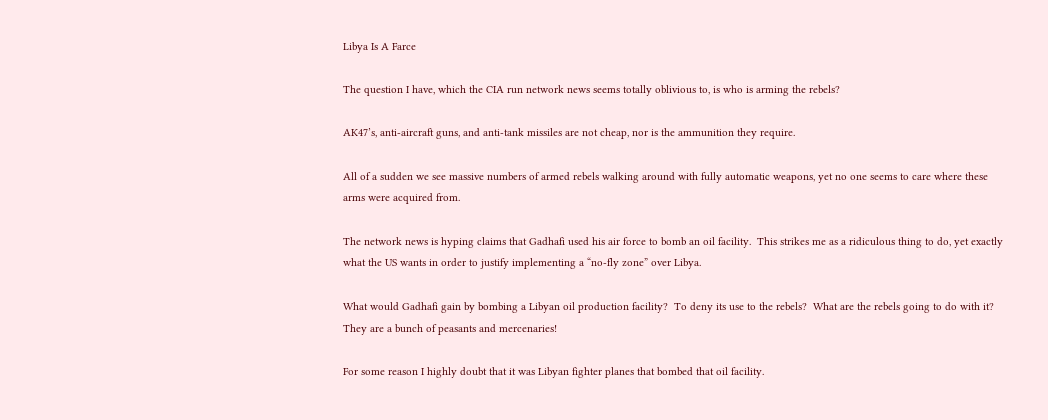Libya Is A Farce

The question I have, which the CIA run network news seems totally oblivious to, is who is arming the rebels?

AK47’s, anti-aircraft guns, and anti-tank missiles are not cheap, nor is the ammunition they require.

All of a sudden we see massive numbers of armed rebels walking around with fully automatic weapons, yet no one seems to care where these arms were acquired from.

The network news is hyping claims that Gadhafi used his air force to bomb an oil facility.  This strikes me as a ridiculous thing to do, yet exactly what the US wants in order to justify implementing a “no-fly zone” over Libya.

What would Gadhafi gain by bombing a Libyan oil production facility?  To deny its use to the rebels?  What are the rebels going to do with it?  They are a bunch of peasants and mercenaries!

For some reason I highly doubt that it was Libyan fighter planes that bombed that oil facility.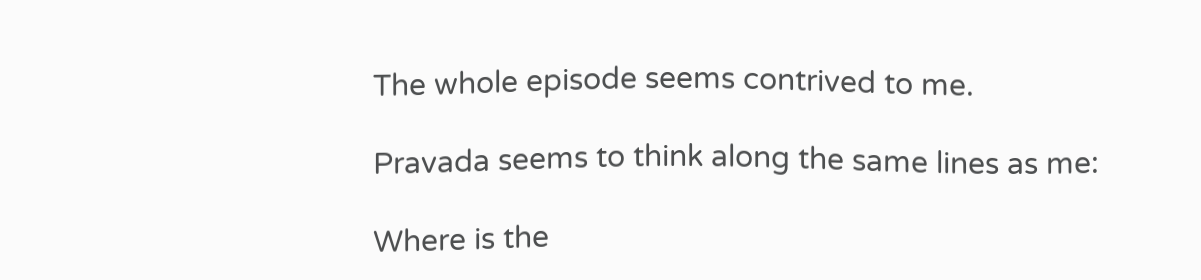The whole episode seems contrived to me.

Pravada seems to think along the same lines as me:

Where is the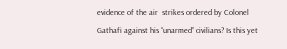evidence of the air  strikes ordered by Colonel Gathafi against his “unarmed” civilians? Is this yet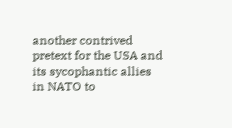another contrived pretext for the USA and its sycophantic allies in NATO to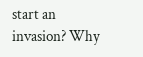start an invasion? Why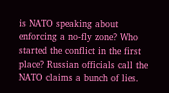is NATO speaking about enforcing a no-fly zone? Who started the conflict in the first place? Russian officials call the NATO claims a bunch of lies.